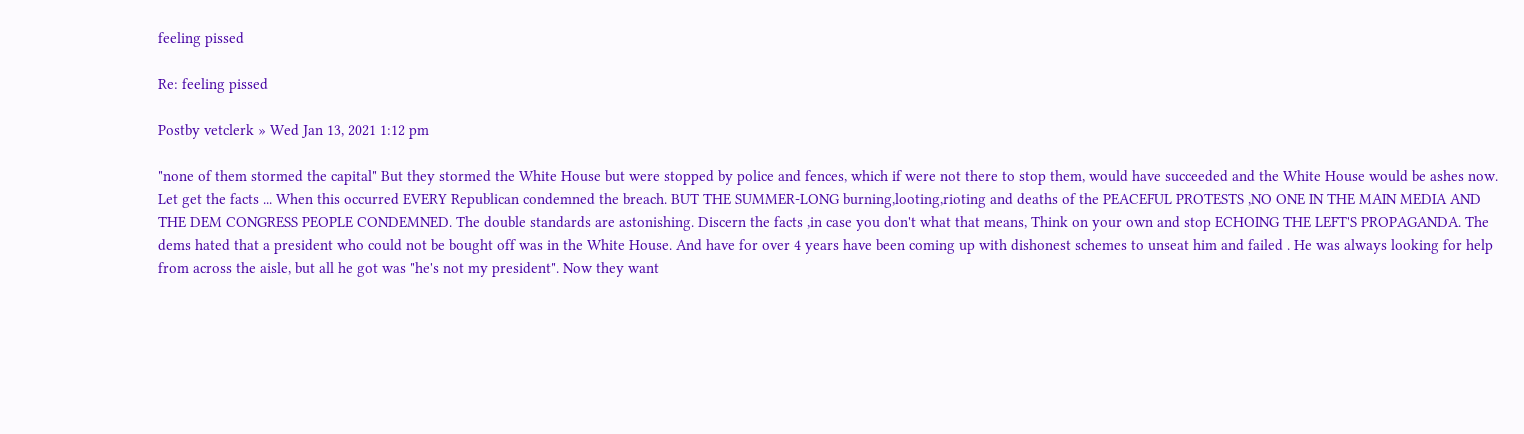feeling pissed

Re: feeling pissed

Postby vetclerk » Wed Jan 13, 2021 1:12 pm

"none of them stormed the capital" But they stormed the White House but were stopped by police and fences, which if were not there to stop them, would have succeeded and the White House would be ashes now. Let get the facts ... When this occurred EVERY Republican condemned the breach. BUT THE SUMMER-LONG burning,looting,rioting and deaths of the PEACEFUL PROTESTS ,NO ONE IN THE MAIN MEDIA AND THE DEM CONGRESS PEOPLE CONDEMNED. The double standards are astonishing. Discern the facts ,in case you don't what that means, Think on your own and stop ECHOING THE LEFT'S PROPAGANDA. The dems hated that a president who could not be bought off was in the White House. And have for over 4 years have been coming up with dishonest schemes to unseat him and failed . He was always looking for help from across the aisle, but all he got was "he's not my president". Now they want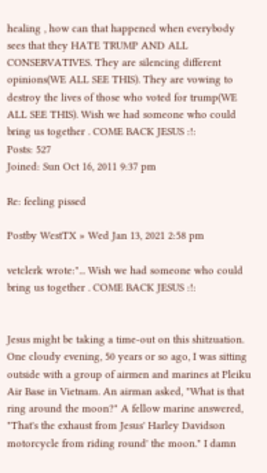healing , how can that happened when everybody sees that they HATE TRUMP AND ALL CONSERVATIVES. They are silencing different opinions(WE ALL SEE THIS). They are vowing to destroy the lives of those who voted for trump(WE ALL SEE THIS). Wish we had someone who could bring us together . COME BACK JESUS :!:
Posts: 527
Joined: Sun Oct 16, 2011 9:37 pm

Re: feeling pissed

Postby WestTX » Wed Jan 13, 2021 2:58 pm

vetclerk wrote:"... Wish we had someone who could bring us together . COME BACK JESUS :!:


Jesus might be taking a time-out on this shitzuation. One cloudy evening, 50 years or so ago, I was sitting outside with a group of airmen and marines at Pleiku Air Base in Vietnam. An airman asked, "What is that ring around the moon?" A fellow marine answered, "That's the exhaust from Jesus' Harley Davidson motorcycle from riding round' the moon." I damn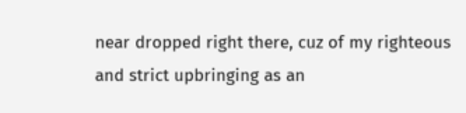near dropped right there, cuz of my righteous and strict upbringing as an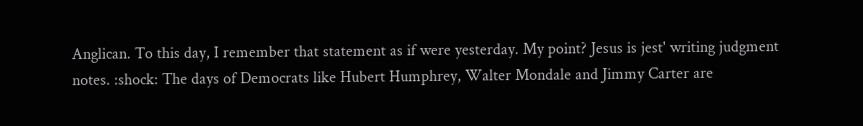Anglican. To this day, I remember that statement as if were yesterday. My point? Jesus is jest' writing judgment notes. :shock: The days of Democrats like Hubert Humphrey, Walter Mondale and Jimmy Carter are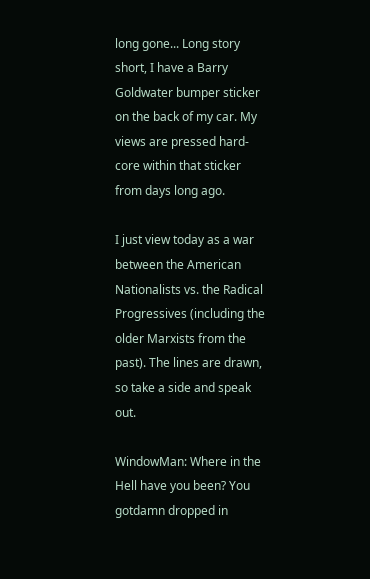long gone... Long story short, I have a Barry Goldwater bumper sticker on the back of my car. My views are pressed hard-core within that sticker from days long ago.

I just view today as a war between the American Nationalists vs. the Radical Progressives (including the older Marxists from the past). The lines are drawn, so take a side and speak out.

WindowMan: Where in the Hell have you been? You gotdamn dropped in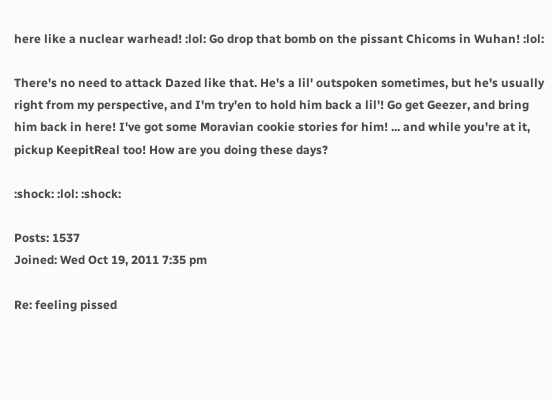here like a nuclear warhead! :lol: Go drop that bomb on the pissant Chicoms in Wuhan! :lol:

There's no need to attack Dazed like that. He's a lil' outspoken sometimes, but he's usually right from my perspective, and I'm try'en to hold him back a lil'! Go get Geezer, and bring him back in here! I've got some Moravian cookie stories for him! ... and while you're at it, pickup KeepitReal too! How are you doing these days?

:shock: :lol: :shock:

Posts: 1537
Joined: Wed Oct 19, 2011 7:35 pm

Re: feeling pissed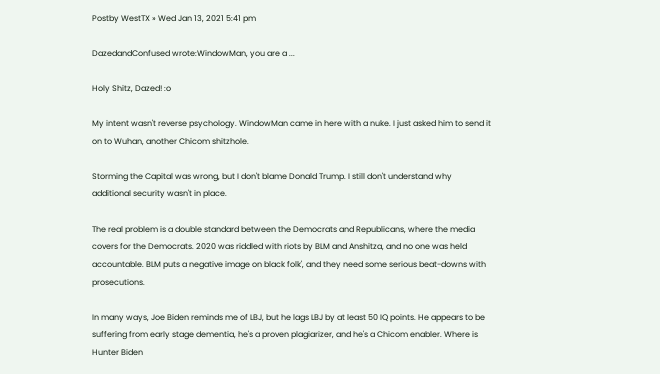Postby WestTX » Wed Jan 13, 2021 5:41 pm

DazedandConfused wrote:WindowMan, you are a ...

Holy Shitz, Dazed! :o

My intent wasn't reverse psychology. WindowMan came in here with a nuke. I just asked him to send it on to Wuhan, another Chicom shitzhole.

Storming the Capital was wrong, but I don't blame Donald Trump. I still don't understand why additional security wasn't in place.

The real problem is a double standard between the Democrats and Republicans, where the media covers for the Democrats. 2020 was riddled with riots by BLM and Anshitza, and no one was held accountable. BLM puts a negative image on black folk', and they need some serious beat-downs with prosecutions.

In many ways, Joe Biden reminds me of LBJ, but he lags LBJ by at least 50 IQ points. He appears to be suffering from early stage dementia, he's a proven plagiarizer, and he's a Chicom enabler. Where is Hunter Biden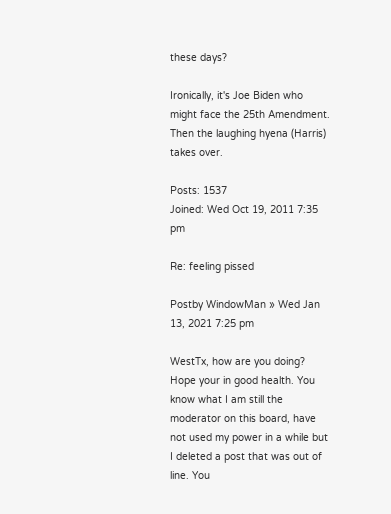these days?

Ironically, it's Joe Biden who might face the 25th Amendment. Then the laughing hyena (Harris) takes over.

Posts: 1537
Joined: Wed Oct 19, 2011 7:35 pm

Re: feeling pissed

Postby WindowMan » Wed Jan 13, 2021 7:25 pm

WestTx, how are you doing? Hope your in good health. You know what I am still the moderator on this board, have not used my power in a while but I deleted a post that was out of line. You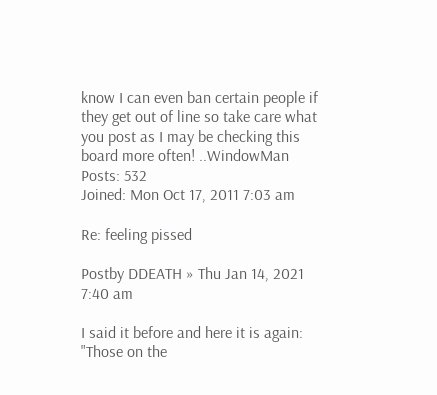know I can even ban certain people if they get out of line so take care what you post as I may be checking this board more often! ..WindowMan
Posts: 532
Joined: Mon Oct 17, 2011 7:03 am

Re: feeling pissed

Postby DDEATH » Thu Jan 14, 2021 7:40 am

I said it before and here it is again: "Those on the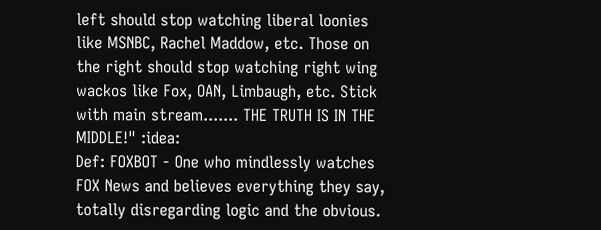left should stop watching liberal loonies like MSNBC, Rachel Maddow, etc. Those on the right should stop watching right wing wackos like Fox, OAN, Limbaugh, etc. Stick with main stream....... THE TRUTH IS IN THE MIDDLE!" :idea:
Def: FOXBOT - One who mindlessly watches FOX News and believes everything they say, totally disregarding logic and the obvious.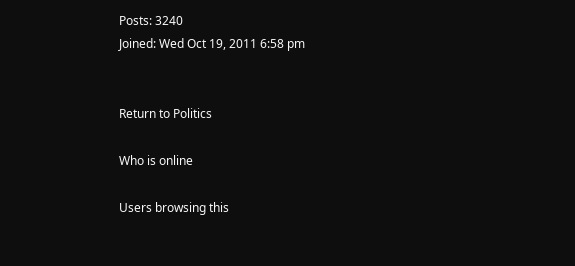Posts: 3240
Joined: Wed Oct 19, 2011 6:58 pm


Return to Politics

Who is online

Users browsing this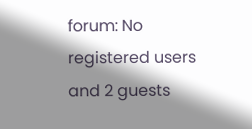forum: No registered users and 2 guests